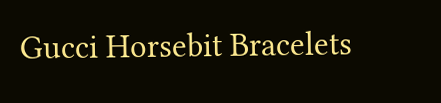Gucci Horsebit Bracelets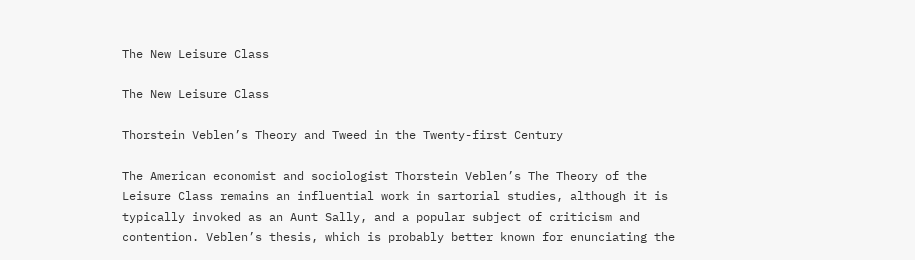The New Leisure Class

The New Leisure Class

Thorstein Veblen’s Theory and Tweed in the Twenty-first Century

The American economist and sociologist Thorstein Veblen’s The Theory of the Leisure Class remains an influential work in sartorial studies, although it is typically invoked as an Aunt Sally, and a popular subject of criticism and contention. Veblen’s thesis, which is probably better known for enunciating the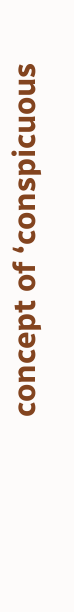concept of ‘conspicuous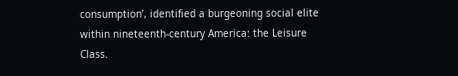consumption’, identified a burgeoning social elite within nineteenth-century America: the Leisure Class.